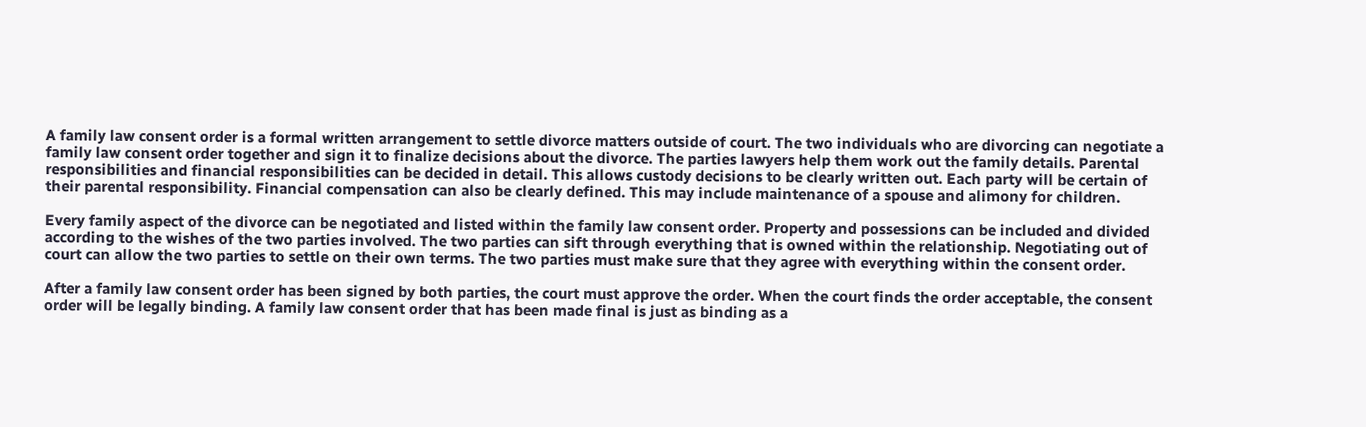A family law consent order is a formal written arrangement to settle divorce matters outside of court. The two individuals who are divorcing can negotiate a family law consent order together and sign it to finalize decisions about the divorce. The parties lawyers help them work out the family details. Parental responsibilities and financial responsibilities can be decided in detail. This allows custody decisions to be clearly written out. Each party will be certain of their parental responsibility. Financial compensation can also be clearly defined. This may include maintenance of a spouse and alimony for children.

Every family aspect of the divorce can be negotiated and listed within the family law consent order. Property and possessions can be included and divided according to the wishes of the two parties involved. The two parties can sift through everything that is owned within the relationship. Negotiating out of court can allow the two parties to settle on their own terms. The two parties must make sure that they agree with everything within the consent order.

After a family law consent order has been signed by both parties, the court must approve the order. When the court finds the order acceptable, the consent order will be legally binding. A family law consent order that has been made final is just as binding as a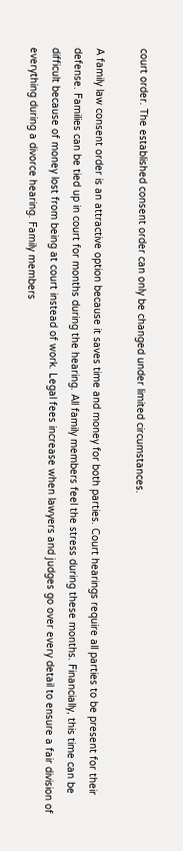court order. The established consent order can only be changed under limited circumstances.

A family law consent order is an attractive option because it saves time and money for both parties. Court hearings require all parties to be present for their defense. Families can be tied up in court for months during the hearing. All family members feel the stress during these months. Financially, this time can be difficult because of money lost from being at court instead of work. Legal fees increase when lawyers and judges go over every detail to ensure a fair division of everything during a divorce hearing. Family members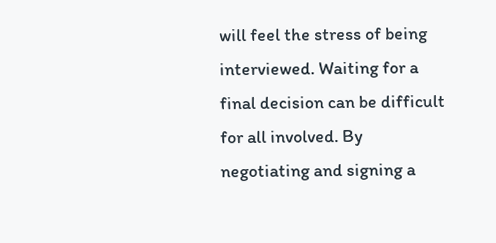will feel the stress of being interviewed. Waiting for a final decision can be difficult for all involved. By negotiating and signing a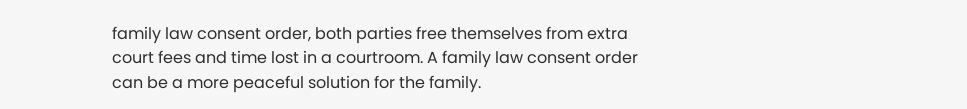family law consent order, both parties free themselves from extra court fees and time lost in a courtroom. A family law consent order can be a more peaceful solution for the family.